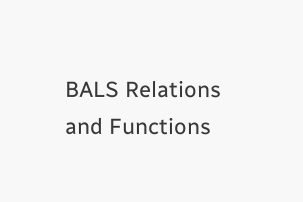BALS Relations and Functions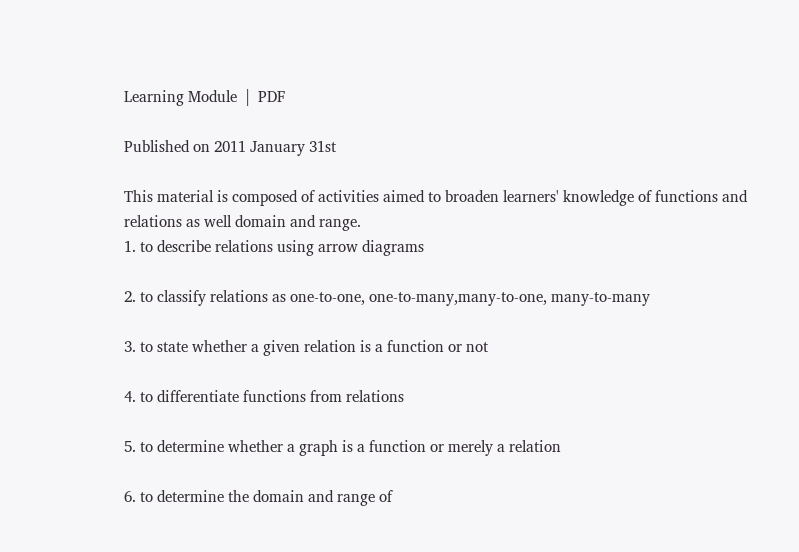Learning Module  |  PDF

Published on 2011 January 31st

This material is composed of activities aimed to broaden learners' knowledge of functions and relations as well domain and range.
1. to describe relations using arrow diagrams

2. to classify relations as one-to-one, one-to-many,many-to-one, many-to-many

3. to state whether a given relation is a function or not

4. to differentiate functions from relations

5. to determine whether a graph is a function or merely a relation

6. to determine the domain and range of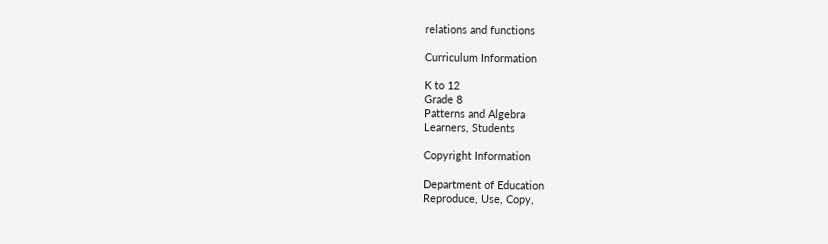relations and functions

Curriculum Information

K to 12
Grade 8
Patterns and Algebra
Learners, Students

Copyright Information

Department of Education
Reproduce, Use, Copy,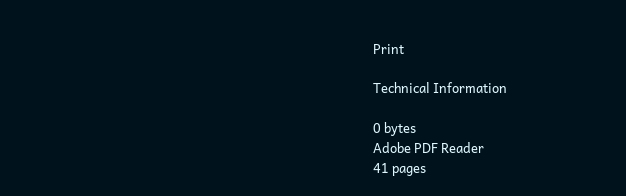Print

Technical Information

0 bytes
Adobe PDF Reader
41 pages